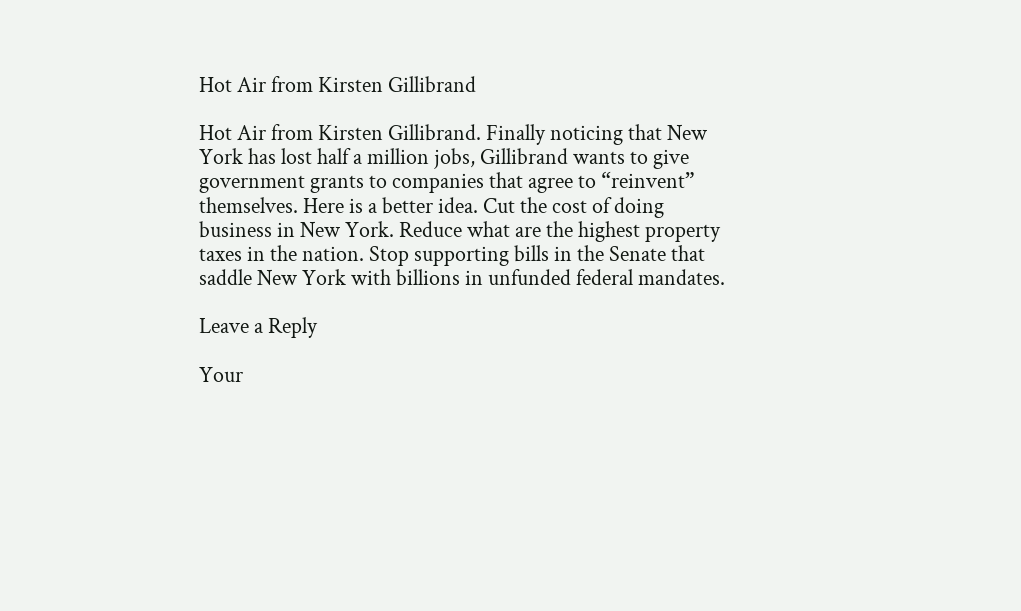Hot Air from Kirsten Gillibrand

Hot Air from Kirsten Gillibrand. Finally noticing that New York has lost half a million jobs, Gillibrand wants to give government grants to companies that agree to “reinvent” themselves. Here is a better idea. Cut the cost of doing business in New York. Reduce what are the highest property taxes in the nation. Stop supporting bills in the Senate that saddle New York with billions in unfunded federal mandates.

Leave a Reply

Your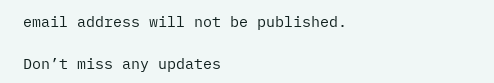email address will not be published.

Don’t miss any updates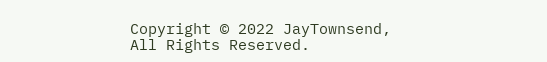Copyright © 2022 JayTownsend, All Rights Reserved.